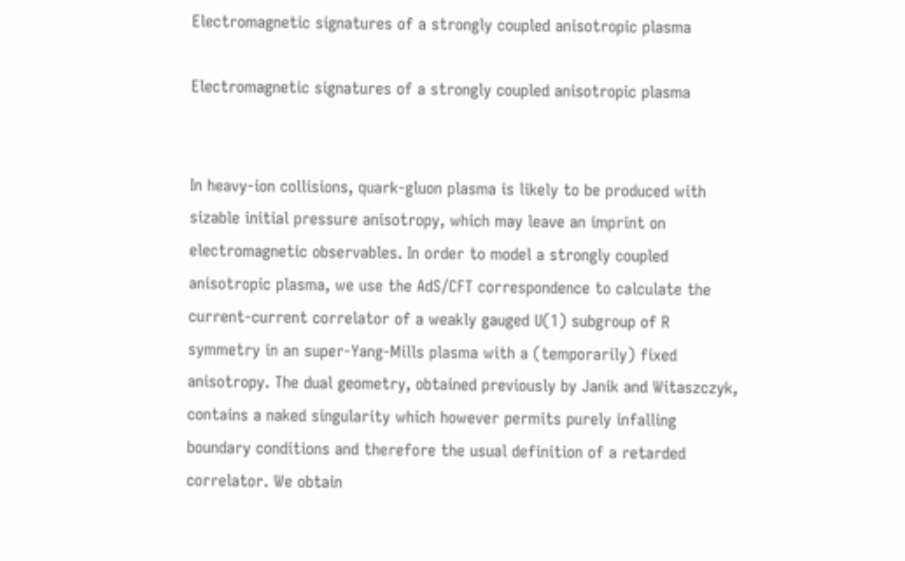Electromagnetic signatures of a strongly coupled anisotropic plasma

Electromagnetic signatures of a strongly coupled anisotropic plasma


In heavy-ion collisions, quark-gluon plasma is likely to be produced with sizable initial pressure anisotropy, which may leave an imprint on electromagnetic observables. In order to model a strongly coupled anisotropic plasma, we use the AdS/CFT correspondence to calculate the current-current correlator of a weakly gauged U(1) subgroup of R symmetry in an super-Yang-Mills plasma with a (temporarily) fixed anisotropy. The dual geometry, obtained previously by Janik and Witaszczyk, contains a naked singularity which however permits purely infalling boundary conditions and therefore the usual definition of a retarded correlator. We obtain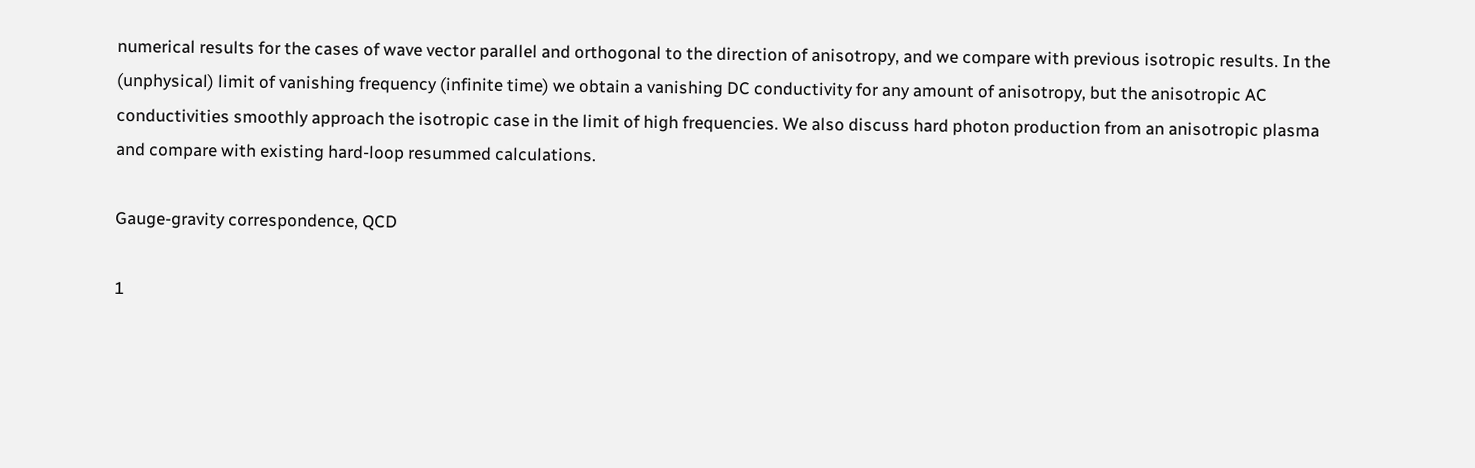numerical results for the cases of wave vector parallel and orthogonal to the direction of anisotropy, and we compare with previous isotropic results. In the (unphysical) limit of vanishing frequency (infinite time) we obtain a vanishing DC conductivity for any amount of anisotropy, but the anisotropic AC conductivities smoothly approach the isotropic case in the limit of high frequencies. We also discuss hard photon production from an anisotropic plasma and compare with existing hard-loop resummed calculations.

Gauge-gravity correspondence, QCD

1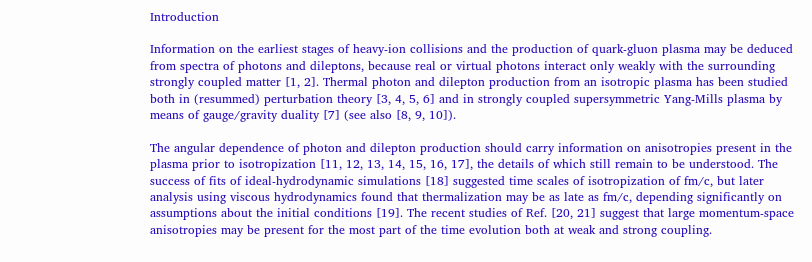Introduction

Information on the earliest stages of heavy-ion collisions and the production of quark-gluon plasma may be deduced from spectra of photons and dileptons, because real or virtual photons interact only weakly with the surrounding strongly coupled matter [1, 2]. Thermal photon and dilepton production from an isotropic plasma has been studied both in (resummed) perturbation theory [3, 4, 5, 6] and in strongly coupled supersymmetric Yang-Mills plasma by means of gauge/gravity duality [7] (see also [8, 9, 10]).

The angular dependence of photon and dilepton production should carry information on anisotropies present in the plasma prior to isotropization [11, 12, 13, 14, 15, 16, 17], the details of which still remain to be understood. The success of fits of ideal-hydrodynamic simulations [18] suggested time scales of isotropization of fm/c, but later analysis using viscous hydrodynamics found that thermalization may be as late as fm/c, depending significantly on assumptions about the initial conditions [19]. The recent studies of Ref. [20, 21] suggest that large momentum-space anisotropies may be present for the most part of the time evolution both at weak and strong coupling.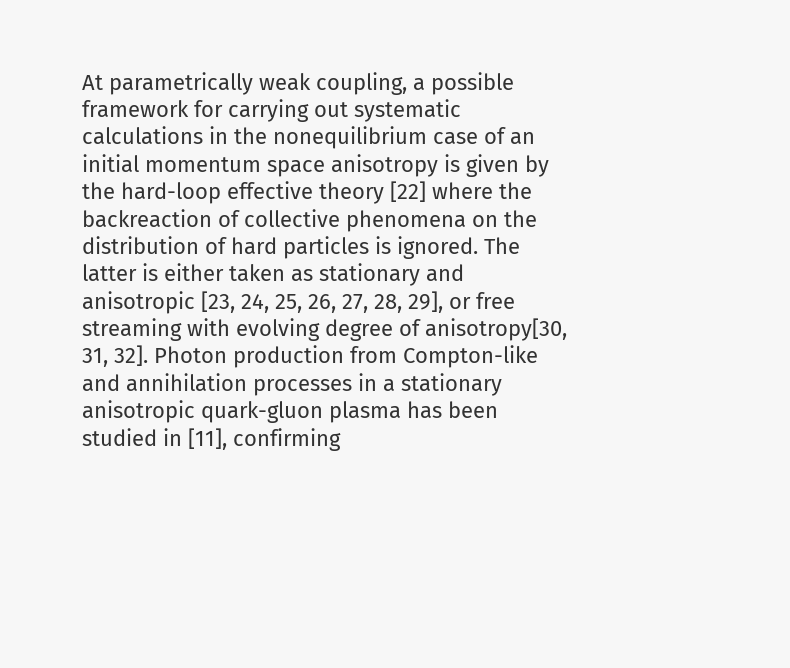At parametrically weak coupling, a possible framework for carrying out systematic calculations in the nonequilibrium case of an initial momentum space anisotropy is given by the hard-loop effective theory [22] where the backreaction of collective phenomena on the distribution of hard particles is ignored. The latter is either taken as stationary and anisotropic [23, 24, 25, 26, 27, 28, 29], or free streaming with evolving degree of anisotropy[30, 31, 32]. Photon production from Compton-like and annihilation processes in a stationary anisotropic quark-gluon plasma has been studied in [11], confirming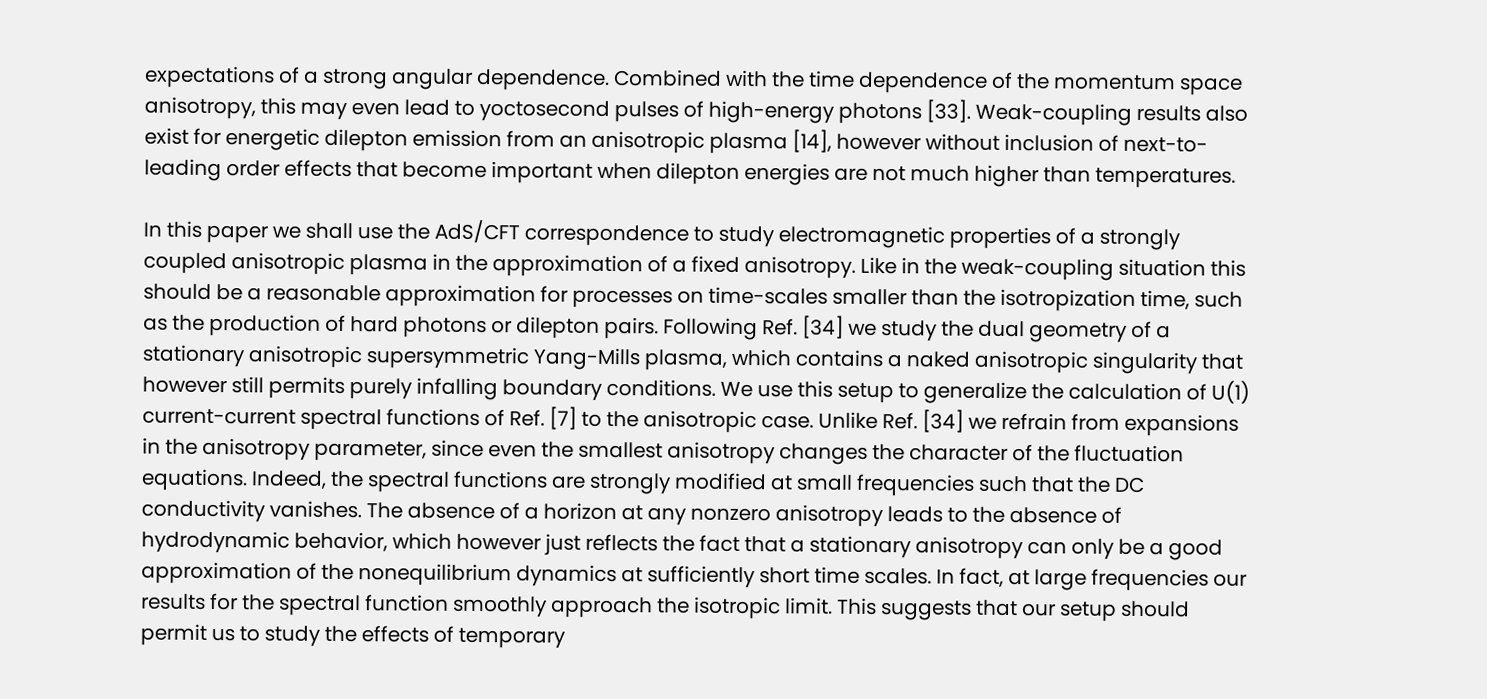expectations of a strong angular dependence. Combined with the time dependence of the momentum space anisotropy, this may even lead to yoctosecond pulses of high-energy photons [33]. Weak-coupling results also exist for energetic dilepton emission from an anisotropic plasma [14], however without inclusion of next-to-leading order effects that become important when dilepton energies are not much higher than temperatures.

In this paper we shall use the AdS/CFT correspondence to study electromagnetic properties of a strongly coupled anisotropic plasma in the approximation of a fixed anisotropy. Like in the weak-coupling situation this should be a reasonable approximation for processes on time-scales smaller than the isotropization time, such as the production of hard photons or dilepton pairs. Following Ref. [34] we study the dual geometry of a stationary anisotropic supersymmetric Yang-Mills plasma, which contains a naked anisotropic singularity that however still permits purely infalling boundary conditions. We use this setup to generalize the calculation of U(1) current-current spectral functions of Ref. [7] to the anisotropic case. Unlike Ref. [34] we refrain from expansions in the anisotropy parameter, since even the smallest anisotropy changes the character of the fluctuation equations. Indeed, the spectral functions are strongly modified at small frequencies such that the DC conductivity vanishes. The absence of a horizon at any nonzero anisotropy leads to the absence of hydrodynamic behavior, which however just reflects the fact that a stationary anisotropy can only be a good approximation of the nonequilibrium dynamics at sufficiently short time scales. In fact, at large frequencies our results for the spectral function smoothly approach the isotropic limit. This suggests that our setup should permit us to study the effects of temporary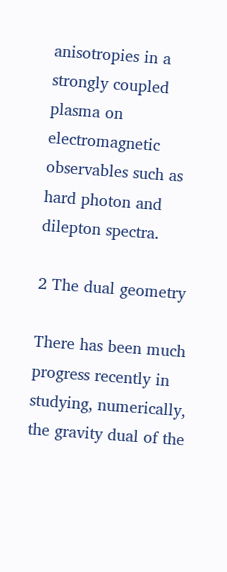anisotropies in a strongly coupled plasma on electromagnetic observables such as hard photon and dilepton spectra.

2 The dual geometry

There has been much progress recently in studying, numerically, the gravity dual of the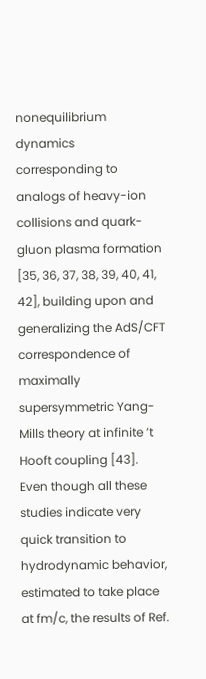nonequilibrium dynamics corresponding to analogs of heavy-ion collisions and quark-gluon plasma formation [35, 36, 37, 38, 39, 40, 41, 42], building upon and generalizing the AdS/CFT correspondence of maximally supersymmetric Yang-Mills theory at infinite ’t Hooft coupling [43]. Even though all these studies indicate very quick transition to hydrodynamic behavior, estimated to take place at fm/c, the results of Ref.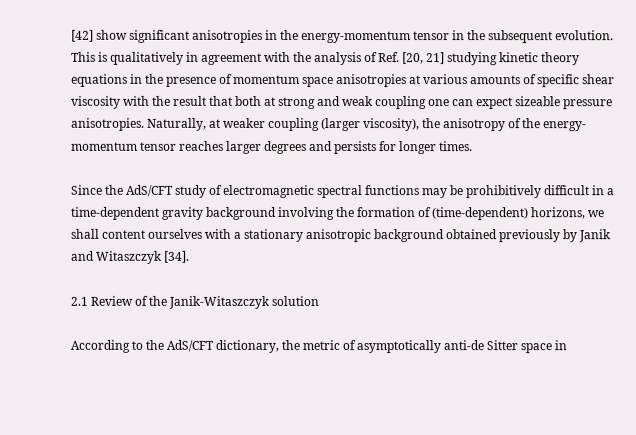[42] show significant anisotropies in the energy-momentum tensor in the subsequent evolution. This is qualitatively in agreement with the analysis of Ref. [20, 21] studying kinetic theory equations in the presence of momentum space anisotropies at various amounts of specific shear viscosity with the result that both at strong and weak coupling one can expect sizeable pressure anisotropies. Naturally, at weaker coupling (larger viscosity), the anisotropy of the energy-momentum tensor reaches larger degrees and persists for longer times.

Since the AdS/CFT study of electromagnetic spectral functions may be prohibitively difficult in a time-dependent gravity background involving the formation of (time-dependent) horizons, we shall content ourselves with a stationary anisotropic background obtained previously by Janik and Witaszczyk [34].

2.1 Review of the Janik-Witaszczyk solution

According to the AdS/CFT dictionary, the metric of asymptotically anti-de Sitter space in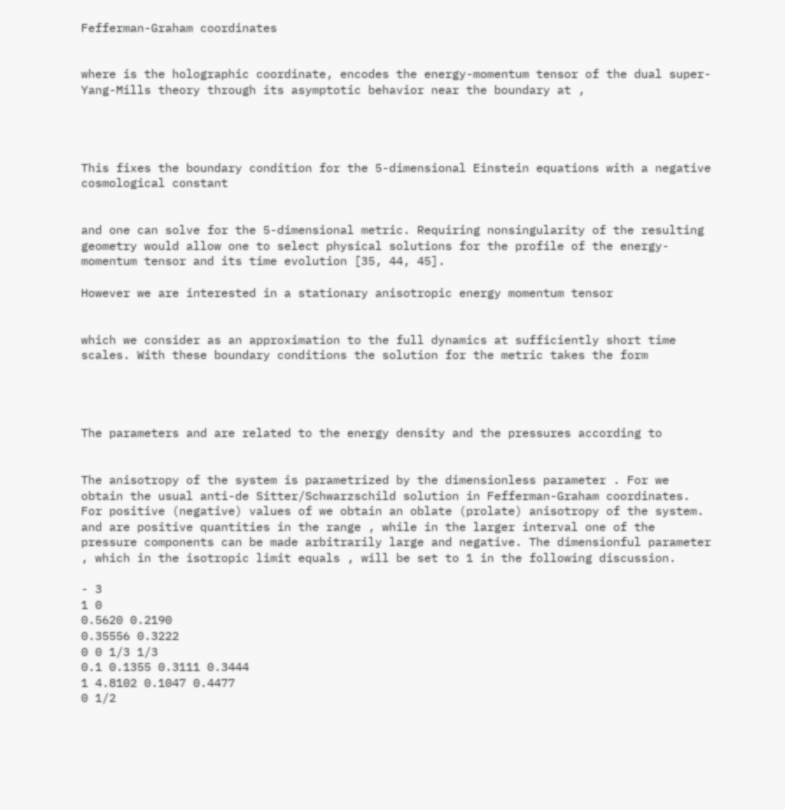Fefferman-Graham coordinates


where is the holographic coordinate, encodes the energy-momentum tensor of the dual super-Yang-Mills theory through its asymptotic behavior near the boundary at ,




This fixes the boundary condition for the 5-dimensional Einstein equations with a negative cosmological constant


and one can solve for the 5-dimensional metric. Requiring nonsingularity of the resulting geometry would allow one to select physical solutions for the profile of the energy-momentum tensor and its time evolution [35, 44, 45].

However we are interested in a stationary anisotropic energy momentum tensor


which we consider as an approximation to the full dynamics at sufficiently short time scales. With these boundary conditions the solution for the metric takes the form




The parameters and are related to the energy density and the pressures according to


The anisotropy of the system is parametrized by the dimensionless parameter . For we obtain the usual anti-de Sitter/Schwarzschild solution in Fefferman-Graham coordinates. For positive (negative) values of we obtain an oblate (prolate) anisotropy of the system. and are positive quantities in the range , while in the larger interval one of the pressure components can be made arbitrarily large and negative. The dimensionful parameter , which in the isotropic limit equals , will be set to 1 in the following discussion.

- 3
1 0
0.5620 0.2190
0.35556 0.3222
0 0 1/3 1/3
0.1 0.1355 0.3111 0.3444
1 4.8102 0.1047 0.4477
0 1/2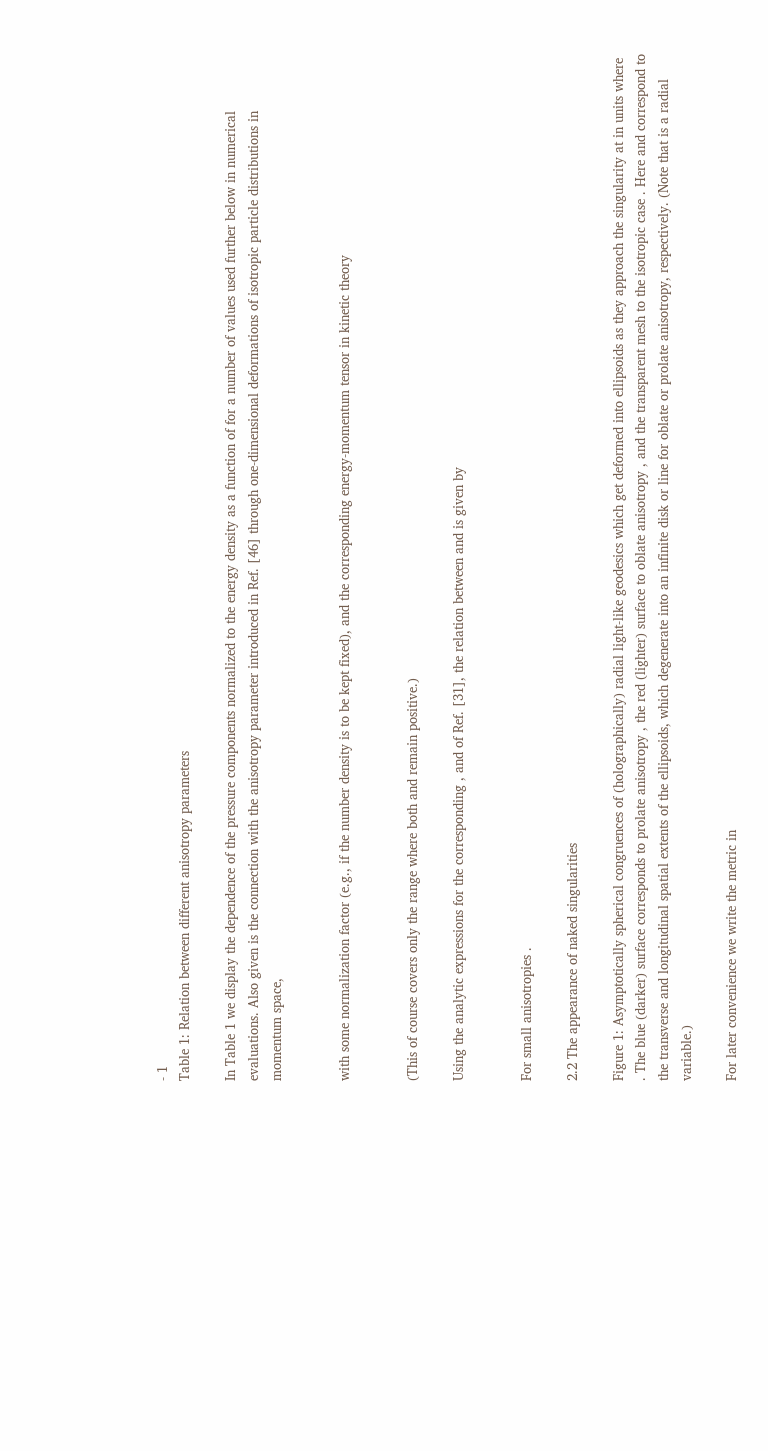- 1
Table 1: Relation between different anisotropy parameters

In Table 1 we display the dependence of the pressure components normalized to the energy density as a function of for a number of values used further below in numerical evaluations. Also given is the connection with the anisotropy parameter introduced in Ref. [46] through one-dimensional deformations of isotropic particle distributions in momentum space,


with some normalization factor (e.g., if the number density is to be kept fixed), and the corresponding energy-momentum tensor in kinetic theory


(This of course covers only the range where both and remain positive.)

Using the analytic expressions for the corresponding , and of Ref. [31], the relation between and is given by


For small anisotropies .

2.2 The appearance of naked singularities

Figure 1: Asymptotically spherical congruences of (holographically) radial light-like geodesics which get deformed into ellipsoids as they approach the singularity at in units where . The blue (darker) surface corresponds to prolate anisotropy , the red (lighter) surface to oblate anisotropy , and the transparent mesh to the isotropic case . Here and correspond to the transverse and longitudinal spatial extents of the ellipsoids, which degenerate into an infinite disk or line for oblate or prolate anisotropy, respectively. (Note that is a radial variable.)

For later convenience we write the metric in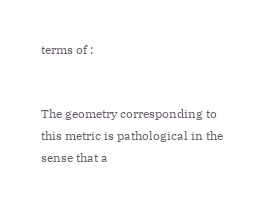terms of :


The geometry corresponding to this metric is pathological in the sense that a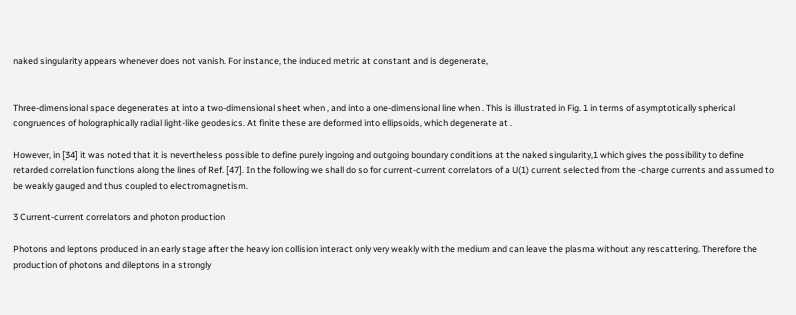naked singularity appears whenever does not vanish. For instance, the induced metric at constant and is degenerate,


Three-dimensional space degenerates at into a two-dimensional sheet when , and into a one-dimensional line when . This is illustrated in Fig. 1 in terms of asymptotically spherical congruences of holographically radial light-like geodesics. At finite these are deformed into ellipsoids, which degenerate at .

However, in [34] it was noted that it is nevertheless possible to define purely ingoing and outgoing boundary conditions at the naked singularity,1 which gives the possibility to define retarded correlation functions along the lines of Ref. [47]. In the following we shall do so for current-current correlators of a U(1) current selected from the -charge currents and assumed to be weakly gauged and thus coupled to electromagnetism.

3 Current-current correlators and photon production

Photons and leptons produced in an early stage after the heavy ion collision interact only very weakly with the medium and can leave the plasma without any rescattering. Therefore the production of photons and dileptons in a strongly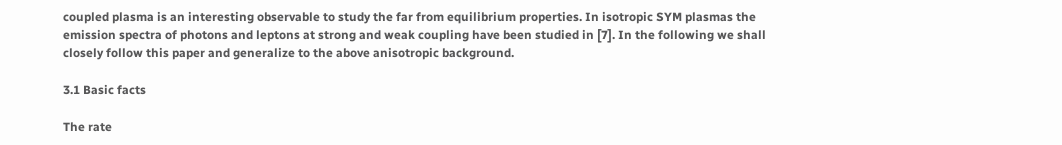coupled plasma is an interesting observable to study the far from equilibrium properties. In isotropic SYM plasmas the emission spectra of photons and leptons at strong and weak coupling have been studied in [7]. In the following we shall closely follow this paper and generalize to the above anisotropic background.

3.1 Basic facts

The rate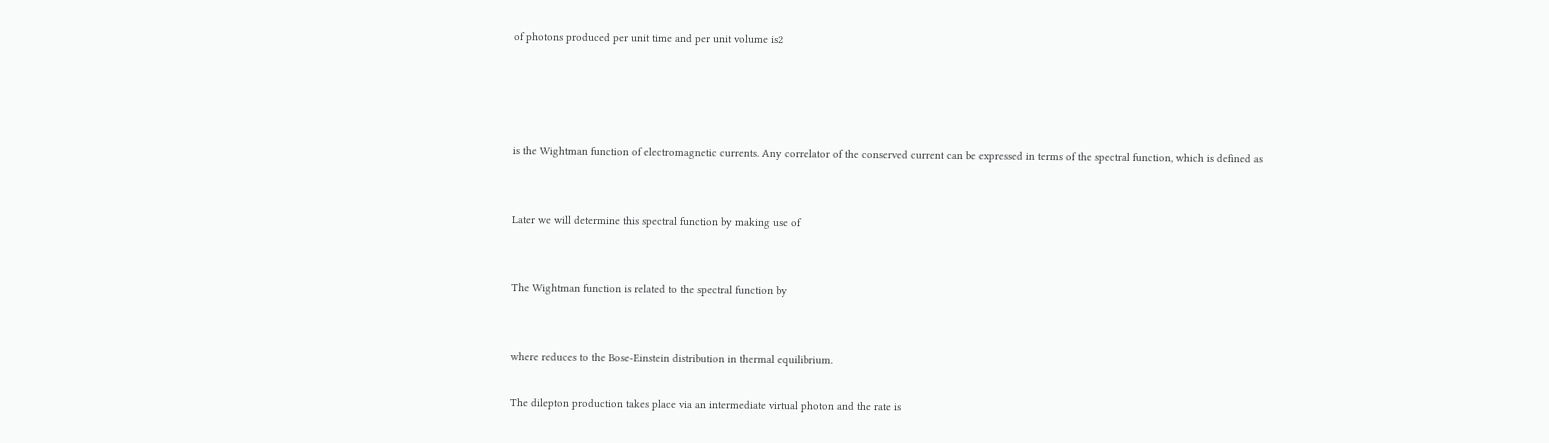of photons produced per unit time and per unit volume is2




is the Wightman function of electromagnetic currents. Any correlator of the conserved current can be expressed in terms of the spectral function, which is defined as


Later we will determine this spectral function by making use of


The Wightman function is related to the spectral function by


where reduces to the Bose-Einstein distribution in thermal equilibrium.

The dilepton production takes place via an intermediate virtual photon and the rate is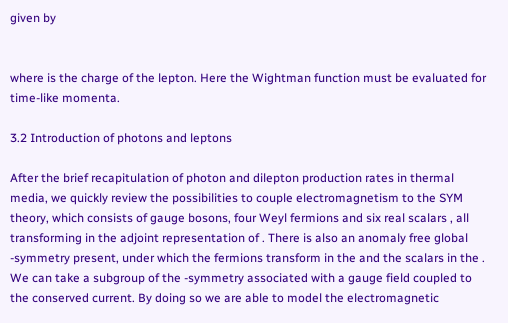given by


where is the charge of the lepton. Here the Wightman function must be evaluated for time-like momenta.

3.2 Introduction of photons and leptons

After the brief recapitulation of photon and dilepton production rates in thermal media, we quickly review the possibilities to couple electromagnetism to the SYM theory, which consists of gauge bosons, four Weyl fermions and six real scalars , all transforming in the adjoint representation of . There is also an anomaly free global -symmetry present, under which the fermions transform in the and the scalars in the . We can take a subgroup of the -symmetry associated with a gauge field coupled to the conserved current. By doing so we are able to model the electromagnetic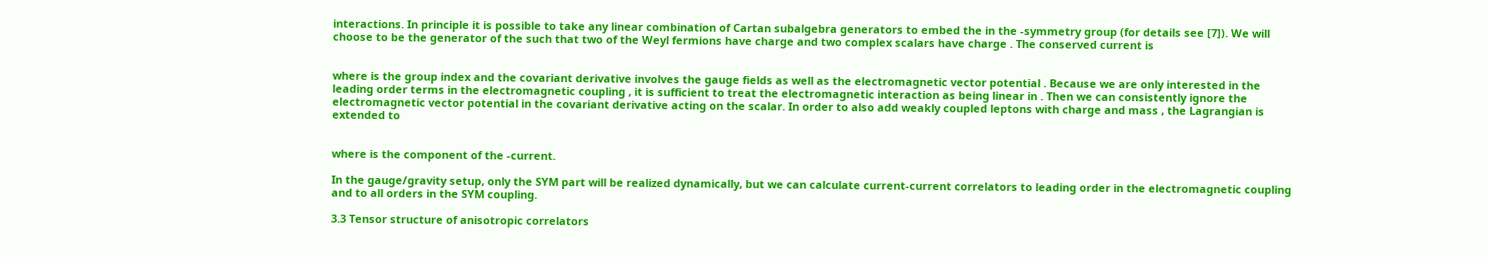interactions. In principle it is possible to take any linear combination of Cartan subalgebra generators to embed the in the -symmetry group (for details see [7]). We will choose to be the generator of the such that two of the Weyl fermions have charge and two complex scalars have charge . The conserved current is


where is the group index and the covariant derivative involves the gauge fields as well as the electromagnetic vector potential . Because we are only interested in the leading order terms in the electromagnetic coupling , it is sufficient to treat the electromagnetic interaction as being linear in . Then we can consistently ignore the electromagnetic vector potential in the covariant derivative acting on the scalar. In order to also add weakly coupled leptons with charge and mass , the Lagrangian is extended to


where is the component of the -current.

In the gauge/gravity setup, only the SYM part will be realized dynamically, but we can calculate current-current correlators to leading order in the electromagnetic coupling and to all orders in the SYM coupling.

3.3 Tensor structure of anisotropic correlators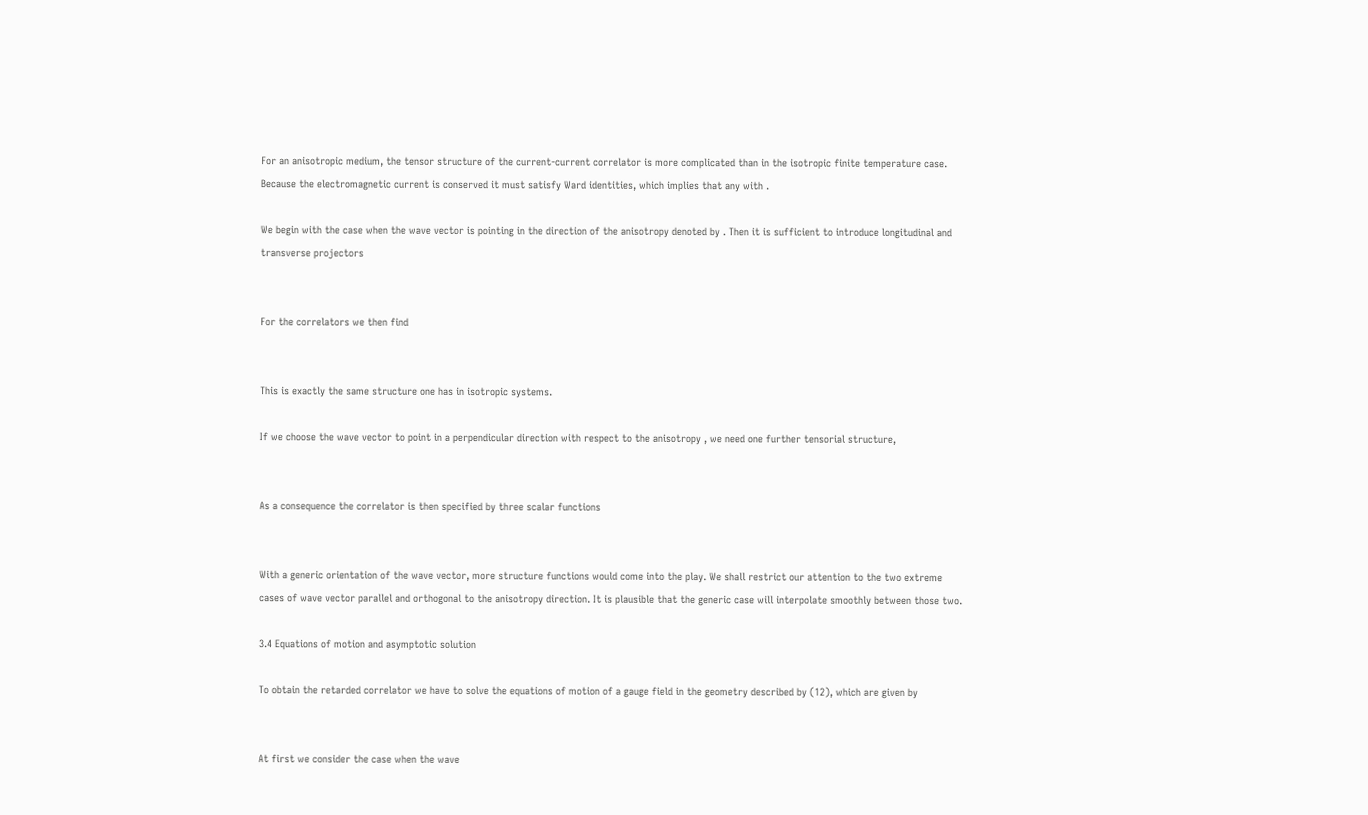For an anisotropic medium, the tensor structure of the current-current correlator is more complicated than in the isotropic finite temperature case. Because the electromagnetic current is conserved it must satisfy Ward identities, which implies that any with .

We begin with the case when the wave vector is pointing in the direction of the anisotropy denoted by . Then it is sufficient to introduce longitudinal and transverse projectors


For the correlators we then find


This is exactly the same structure one has in isotropic systems.

If we choose the wave vector to point in a perpendicular direction with respect to the anisotropy , we need one further tensorial structure,


As a consequence the correlator is then specified by three scalar functions


With a generic orientation of the wave vector, more structure functions would come into the play. We shall restrict our attention to the two extreme cases of wave vector parallel and orthogonal to the anisotropy direction. It is plausible that the generic case will interpolate smoothly between those two.

3.4 Equations of motion and asymptotic solution

To obtain the retarded correlator we have to solve the equations of motion of a gauge field in the geometry described by (12), which are given by


At first we consider the case when the wave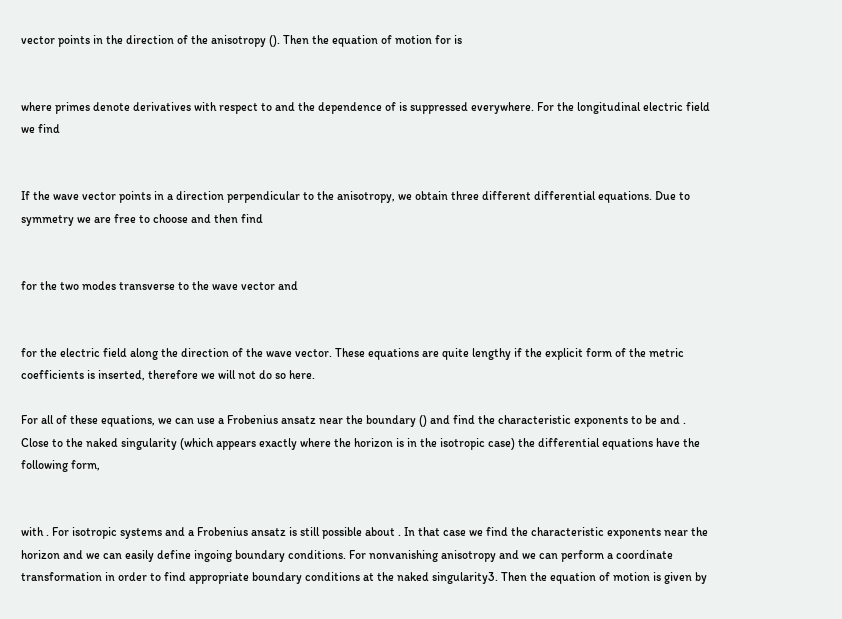vector points in the direction of the anisotropy (). Then the equation of motion for is


where primes denote derivatives with respect to and the dependence of is suppressed everywhere. For the longitudinal electric field we find


If the wave vector points in a direction perpendicular to the anisotropy, we obtain three different differential equations. Due to symmetry we are free to choose and then find


for the two modes transverse to the wave vector and


for the electric field along the direction of the wave vector. These equations are quite lengthy if the explicit form of the metric coefficients is inserted, therefore we will not do so here.

For all of these equations, we can use a Frobenius ansatz near the boundary () and find the characteristic exponents to be and . Close to the naked singularity (which appears exactly where the horizon is in the isotropic case) the differential equations have the following form,


with . For isotropic systems and a Frobenius ansatz is still possible about . In that case we find the characteristic exponents near the horizon and we can easily define ingoing boundary conditions. For nonvanishing anisotropy and we can perform a coordinate transformation in order to find appropriate boundary conditions at the naked singularity3. Then the equation of motion is given by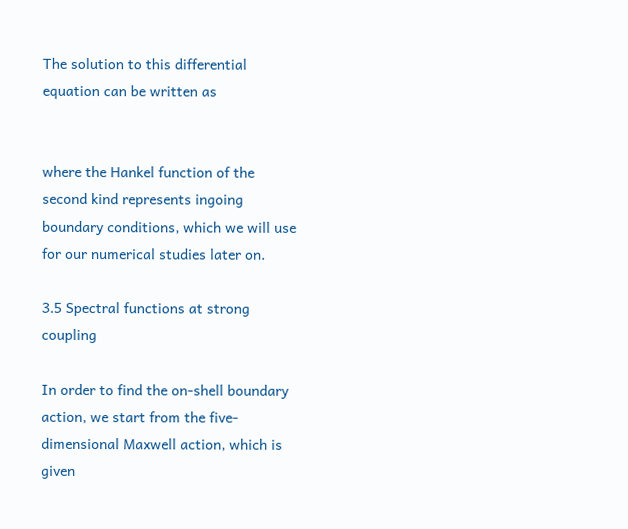The solution to this differential equation can be written as


where the Hankel function of the second kind represents ingoing boundary conditions, which we will use for our numerical studies later on.

3.5 Spectral functions at strong coupling

In order to find the on-shell boundary action, we start from the five-dimensional Maxwell action, which is given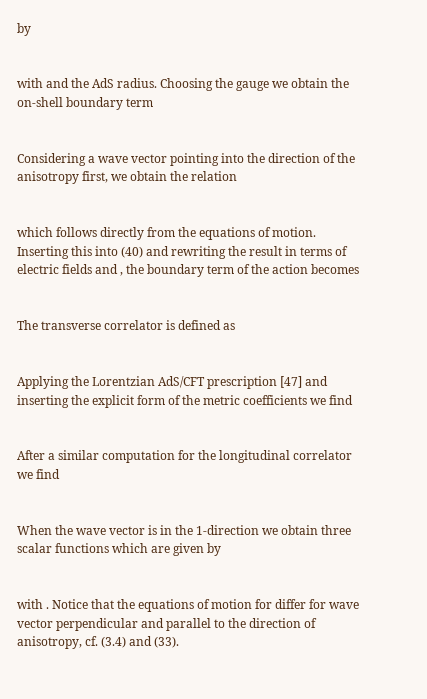by


with and the AdS radius. Choosing the gauge we obtain the on-shell boundary term


Considering a wave vector pointing into the direction of the anisotropy first, we obtain the relation


which follows directly from the equations of motion. Inserting this into (40) and rewriting the result in terms of electric fields and , the boundary term of the action becomes


The transverse correlator is defined as


Applying the Lorentzian AdS/CFT prescription [47] and inserting the explicit form of the metric coefficients we find


After a similar computation for the longitudinal correlator we find


When the wave vector is in the 1-direction we obtain three scalar functions which are given by


with . Notice that the equations of motion for differ for wave vector perpendicular and parallel to the direction of anisotropy, cf. (3.4) and (33).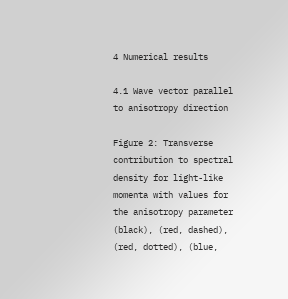4 Numerical results

4.1 Wave vector parallel to anisotropy direction

Figure 2: Transverse contribution to spectral density for light-like momenta with values for the anisotropy parameter (black), (red, dashed), (red, dotted), (blue,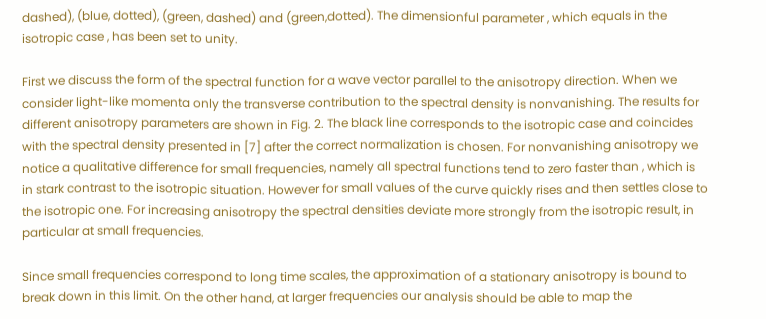dashed), (blue, dotted), (green, dashed) and (green,dotted). The dimensionful parameter , which equals in the isotropic case , has been set to unity.

First we discuss the form of the spectral function for a wave vector parallel to the anisotropy direction. When we consider light-like momenta only the transverse contribution to the spectral density is nonvanishing. The results for different anisotropy parameters are shown in Fig. 2. The black line corresponds to the isotropic case and coincides with the spectral density presented in [7] after the correct normalization is chosen. For nonvanishing anisotropy we notice a qualitative difference for small frequencies, namely all spectral functions tend to zero faster than , which is in stark contrast to the isotropic situation. However for small values of the curve quickly rises and then settles close to the isotropic one. For increasing anisotropy the spectral densities deviate more strongly from the isotropic result, in particular at small frequencies.

Since small frequencies correspond to long time scales, the approximation of a stationary anisotropy is bound to break down in this limit. On the other hand, at larger frequencies our analysis should be able to map the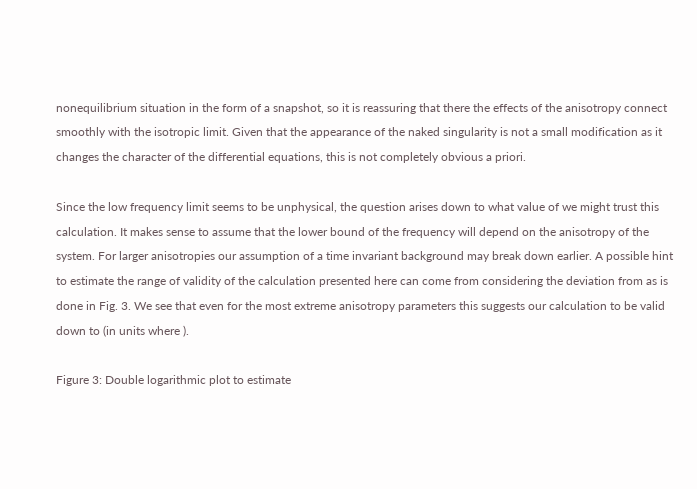nonequilibrium situation in the form of a snapshot, so it is reassuring that there the effects of the anisotropy connect smoothly with the isotropic limit. Given that the appearance of the naked singularity is not a small modification as it changes the character of the differential equations, this is not completely obvious a priori.

Since the low frequency limit seems to be unphysical, the question arises down to what value of we might trust this calculation. It makes sense to assume that the lower bound of the frequency will depend on the anisotropy of the system. For larger anisotropies our assumption of a time invariant background may break down earlier. A possible hint to estimate the range of validity of the calculation presented here can come from considering the deviation from as is done in Fig. 3. We see that even for the most extreme anisotropy parameters this suggests our calculation to be valid down to (in units where ).

Figure 3: Double logarithmic plot to estimate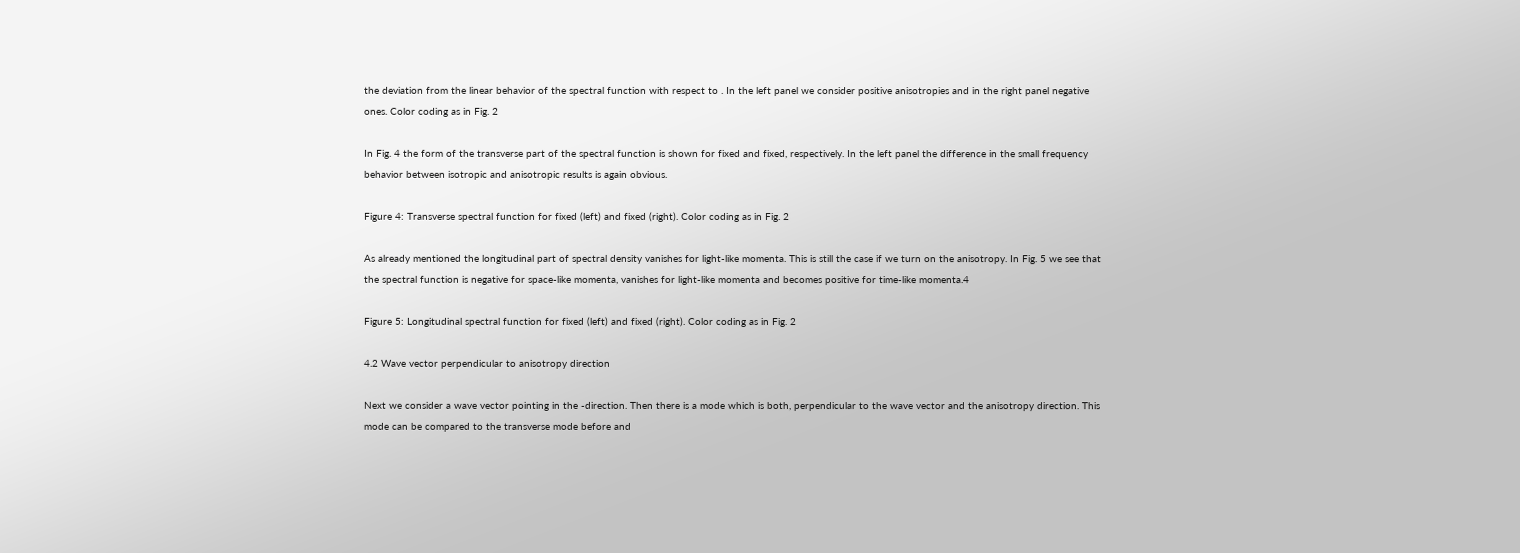the deviation from the linear behavior of the spectral function with respect to . In the left panel we consider positive anisotropies and in the right panel negative ones. Color coding as in Fig. 2

In Fig. 4 the form of the transverse part of the spectral function is shown for fixed and fixed, respectively. In the left panel the difference in the small frequency behavior between isotropic and anisotropic results is again obvious.

Figure 4: Transverse spectral function for fixed (left) and fixed (right). Color coding as in Fig. 2

As already mentioned the longitudinal part of spectral density vanishes for light-like momenta. This is still the case if we turn on the anisotropy. In Fig. 5 we see that the spectral function is negative for space-like momenta, vanishes for light-like momenta and becomes positive for time-like momenta.4

Figure 5: Longitudinal spectral function for fixed (left) and fixed (right). Color coding as in Fig. 2

4.2 Wave vector perpendicular to anisotropy direction

Next we consider a wave vector pointing in the -direction. Then there is a mode which is both, perpendicular to the wave vector and the anisotropy direction. This mode can be compared to the transverse mode before and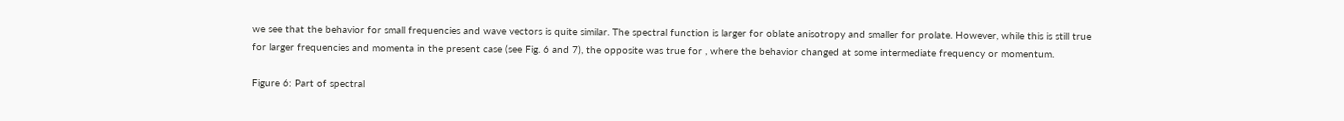we see that the behavior for small frequencies and wave vectors is quite similar. The spectral function is larger for oblate anisotropy and smaller for prolate. However, while this is still true for larger frequencies and momenta in the present case (see Fig. 6 and 7), the opposite was true for , where the behavior changed at some intermediate frequency or momentum.

Figure 6: Part of spectral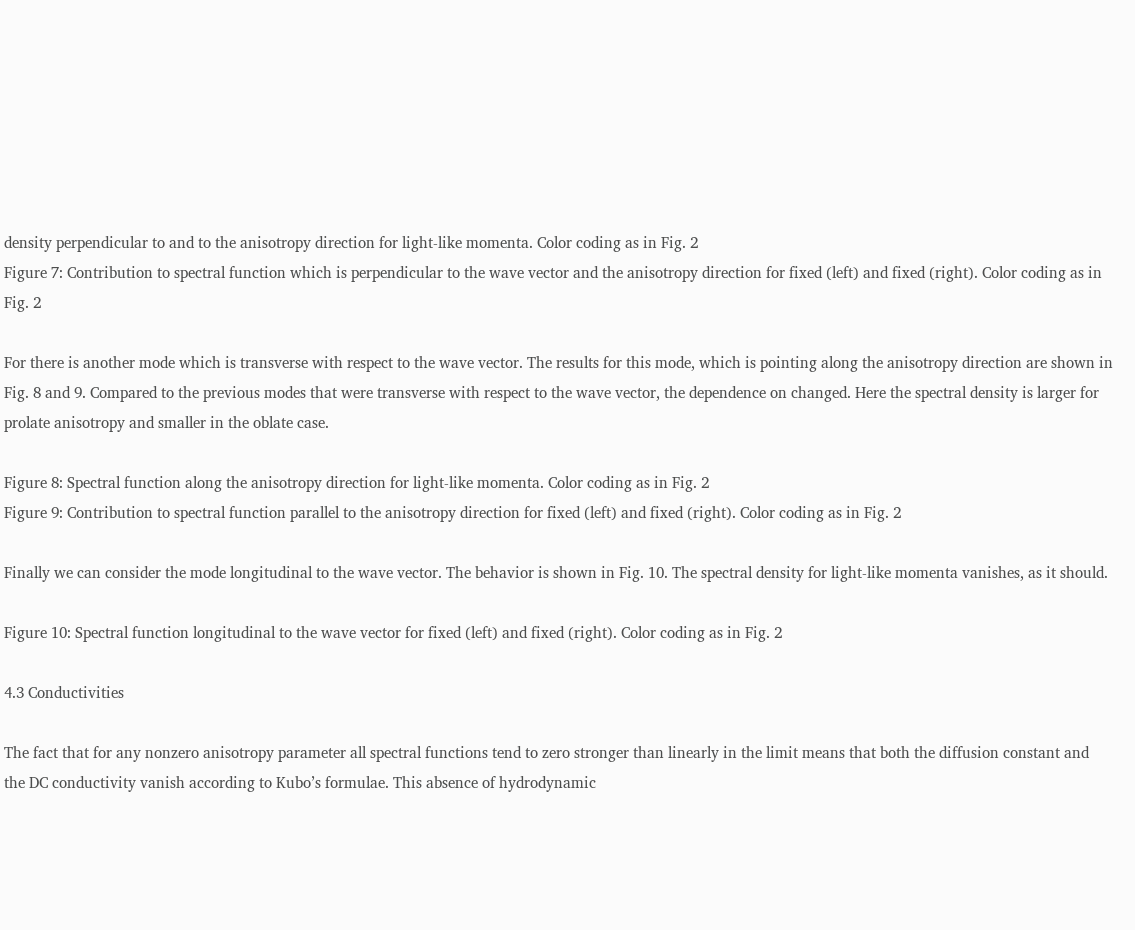density perpendicular to and to the anisotropy direction for light-like momenta. Color coding as in Fig. 2
Figure 7: Contribution to spectral function which is perpendicular to the wave vector and the anisotropy direction for fixed (left) and fixed (right). Color coding as in Fig. 2

For there is another mode which is transverse with respect to the wave vector. The results for this mode, which is pointing along the anisotropy direction are shown in Fig. 8 and 9. Compared to the previous modes that were transverse with respect to the wave vector, the dependence on changed. Here the spectral density is larger for prolate anisotropy and smaller in the oblate case.

Figure 8: Spectral function along the anisotropy direction for light-like momenta. Color coding as in Fig. 2
Figure 9: Contribution to spectral function parallel to the anisotropy direction for fixed (left) and fixed (right). Color coding as in Fig. 2

Finally we can consider the mode longitudinal to the wave vector. The behavior is shown in Fig. 10. The spectral density for light-like momenta vanishes, as it should.

Figure 10: Spectral function longitudinal to the wave vector for fixed (left) and fixed (right). Color coding as in Fig. 2

4.3 Conductivities

The fact that for any nonzero anisotropy parameter all spectral functions tend to zero stronger than linearly in the limit means that both the diffusion constant and the DC conductivity vanish according to Kubo’s formulae. This absence of hydrodynamic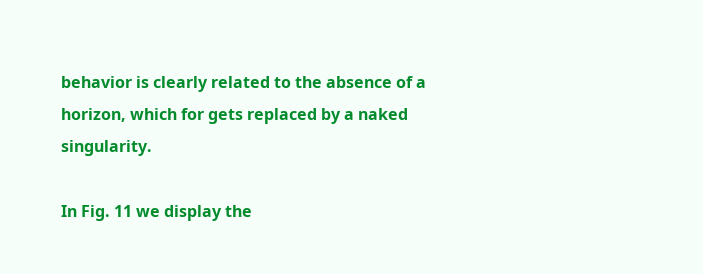behavior is clearly related to the absence of a horizon, which for gets replaced by a naked singularity.

In Fig. 11 we display the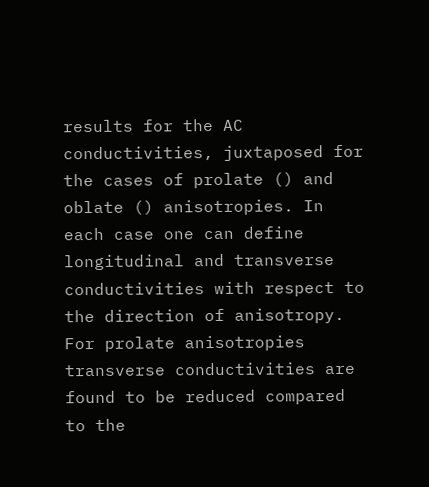results for the AC conductivities, juxtaposed for the cases of prolate () and oblate () anisotropies. In each case one can define longitudinal and transverse conductivities with respect to the direction of anisotropy. For prolate anisotropies transverse conductivities are found to be reduced compared to the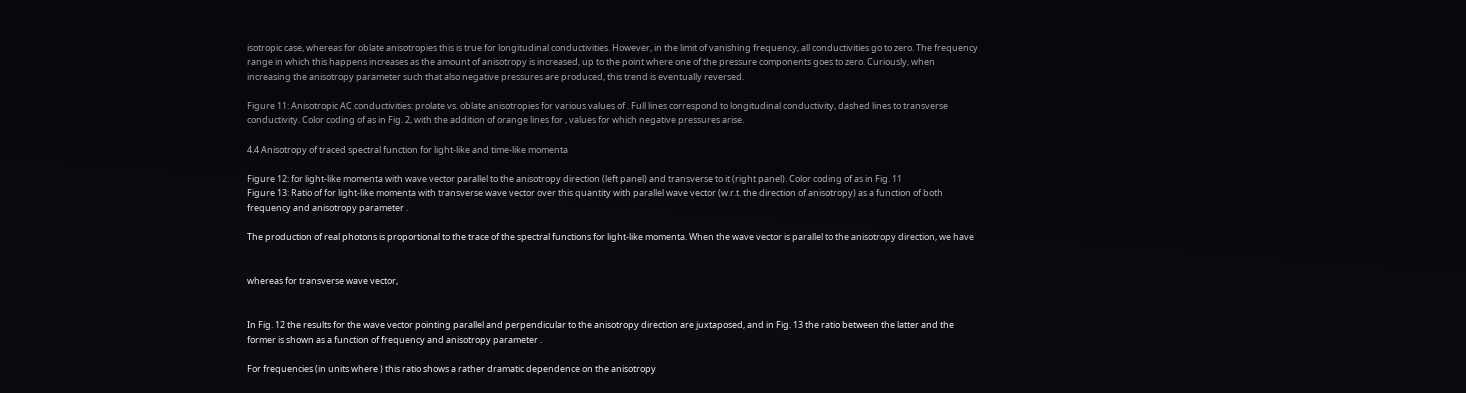isotropic case, whereas for oblate anisotropies this is true for longitudinal conductivities. However, in the limit of vanishing frequency, all conductivities go to zero. The frequency range in which this happens increases as the amount of anisotropy is increased, up to the point where one of the pressure components goes to zero. Curiously, when increasing the anisotropy parameter such that also negative pressures are produced, this trend is eventually reversed.

Figure 11: Anisotropic AC conductivities: prolate vs. oblate anisotropies for various values of . Full lines correspond to longitudinal conductivity, dashed lines to transverse conductivity. Color coding of as in Fig. 2, with the addition of orange lines for , values for which negative pressures arise.

4.4 Anisotropy of traced spectral function for light-like and time-like momenta

Figure 12: for light-like momenta with wave vector parallel to the anisotropy direction (left panel) and transverse to it (right panel). Color coding of as in Fig. 11
Figure 13: Ratio of for light-like momenta with transverse wave vector over this quantity with parallel wave vector (w.r.t. the direction of anisotropy) as a function of both frequency and anisotropy parameter .

The production of real photons is proportional to the trace of the spectral functions for light-like momenta. When the wave vector is parallel to the anisotropy direction, we have


whereas for transverse wave vector,


In Fig. 12 the results for the wave vector pointing parallel and perpendicular to the anisotropy direction are juxtaposed, and in Fig. 13 the ratio between the latter and the former is shown as a function of frequency and anisotropy parameter .

For frequencies (in units where ) this ratio shows a rather dramatic dependence on the anisotropy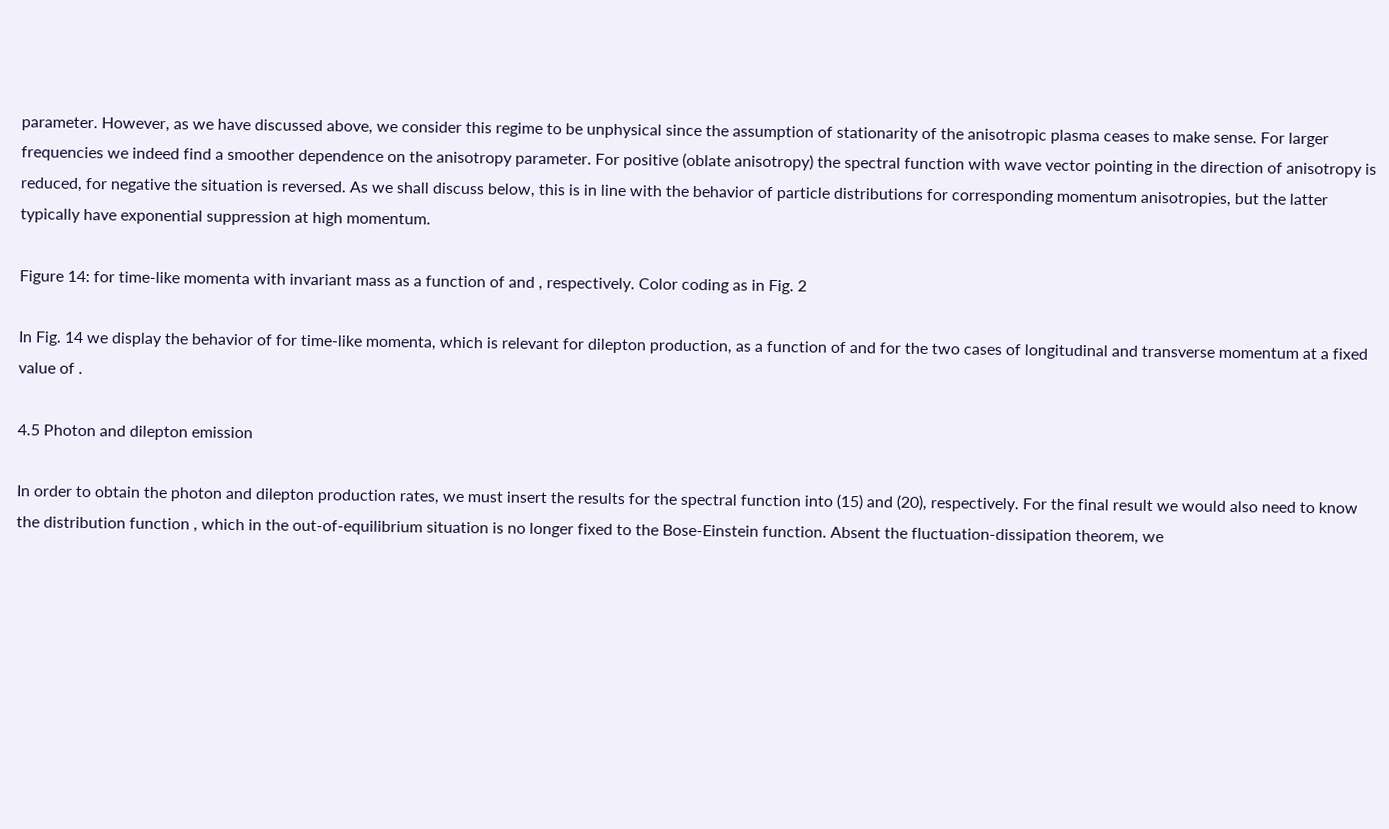parameter. However, as we have discussed above, we consider this regime to be unphysical since the assumption of stationarity of the anisotropic plasma ceases to make sense. For larger frequencies we indeed find a smoother dependence on the anisotropy parameter. For positive (oblate anisotropy) the spectral function with wave vector pointing in the direction of anisotropy is reduced, for negative the situation is reversed. As we shall discuss below, this is in line with the behavior of particle distributions for corresponding momentum anisotropies, but the latter typically have exponential suppression at high momentum.

Figure 14: for time-like momenta with invariant mass as a function of and , respectively. Color coding as in Fig. 2

In Fig. 14 we display the behavior of for time-like momenta, which is relevant for dilepton production, as a function of and for the two cases of longitudinal and transverse momentum at a fixed value of .

4.5 Photon and dilepton emission

In order to obtain the photon and dilepton production rates, we must insert the results for the spectral function into (15) and (20), respectively. For the final result we would also need to know the distribution function , which in the out-of-equilibrium situation is no longer fixed to the Bose-Einstein function. Absent the fluctuation-dissipation theorem, we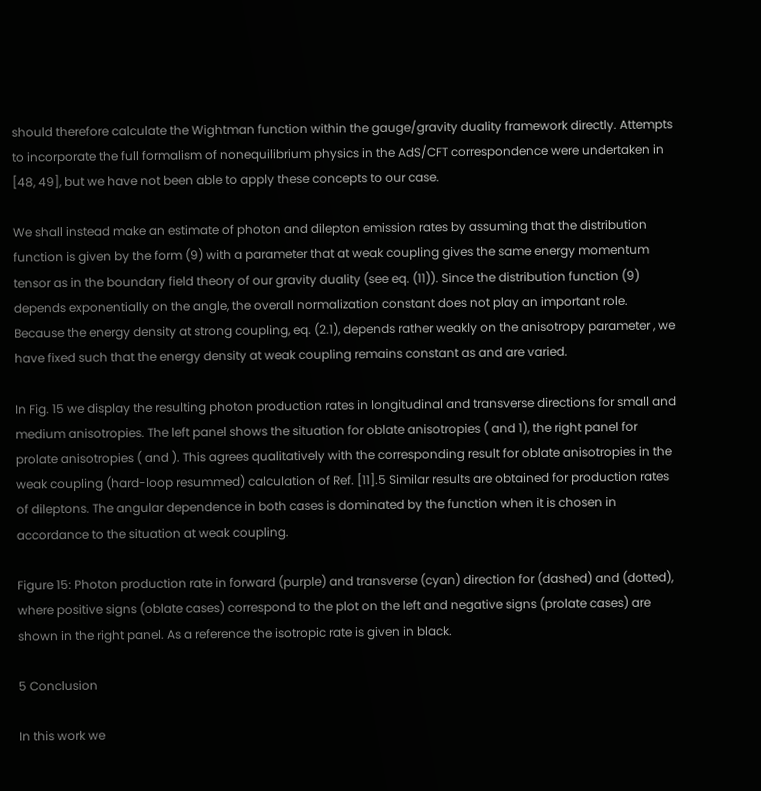should therefore calculate the Wightman function within the gauge/gravity duality framework directly. Attempts to incorporate the full formalism of nonequilibrium physics in the AdS/CFT correspondence were undertaken in [48, 49], but we have not been able to apply these concepts to our case.

We shall instead make an estimate of photon and dilepton emission rates by assuming that the distribution function is given by the form (9) with a parameter that at weak coupling gives the same energy momentum tensor as in the boundary field theory of our gravity duality (see eq. (11)). Since the distribution function (9) depends exponentially on the angle, the overall normalization constant does not play an important role. Because the energy density at strong coupling, eq. (2.1), depends rather weakly on the anisotropy parameter , we have fixed such that the energy density at weak coupling remains constant as and are varied.

In Fig. 15 we display the resulting photon production rates in longitudinal and transverse directions for small and medium anisotropies. The left panel shows the situation for oblate anisotropies ( and 1), the right panel for prolate anisotropies ( and ). This agrees qualitatively with the corresponding result for oblate anisotropies in the weak coupling (hard-loop resummed) calculation of Ref. [11].5 Similar results are obtained for production rates of dileptons. The angular dependence in both cases is dominated by the function when it is chosen in accordance to the situation at weak coupling.

Figure 15: Photon production rate in forward (purple) and transverse (cyan) direction for (dashed) and (dotted), where positive signs (oblate cases) correspond to the plot on the left and negative signs (prolate cases) are shown in the right panel. As a reference the isotropic rate is given in black.

5 Conclusion

In this work we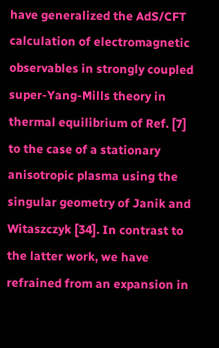have generalized the AdS/CFT calculation of electromagnetic observables in strongly coupled super-Yang-Mills theory in thermal equilibrium of Ref. [7] to the case of a stationary anisotropic plasma using the singular geometry of Janik and Witaszczyk [34]. In contrast to the latter work, we have refrained from an expansion in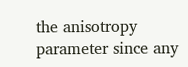the anisotropy parameter since any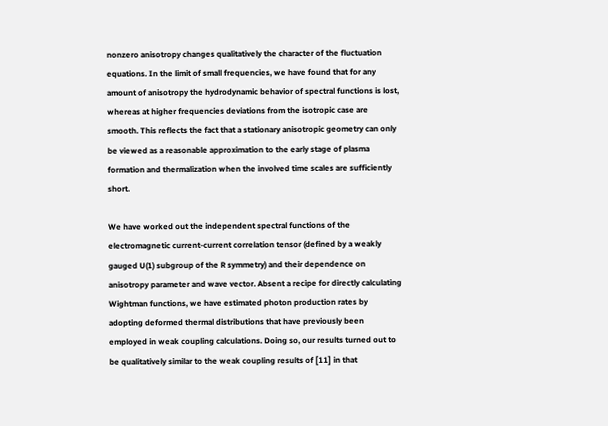nonzero anisotropy changes qualitatively the character of the fluctuation equations. In the limit of small frequencies, we have found that for any amount of anisotropy the hydrodynamic behavior of spectral functions is lost, whereas at higher frequencies deviations from the isotropic case are smooth. This reflects the fact that a stationary anisotropic geometry can only be viewed as a reasonable approximation to the early stage of plasma formation and thermalization when the involved time scales are sufficiently short.

We have worked out the independent spectral functions of the electromagnetic current-current correlation tensor (defined by a weakly gauged U(1) subgroup of the R symmetry) and their dependence on anisotropy parameter and wave vector. Absent a recipe for directly calculating Wightman functions, we have estimated photon production rates by adopting deformed thermal distributions that have previously been employed in weak coupling calculations. Doing so, our results turned out to be qualitatively similar to the weak coupling results of [11] in that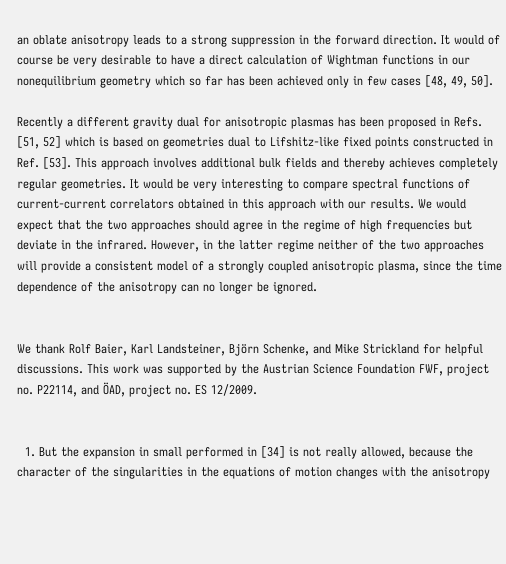an oblate anisotropy leads to a strong suppression in the forward direction. It would of course be very desirable to have a direct calculation of Wightman functions in our nonequilibrium geometry which so far has been achieved only in few cases [48, 49, 50].

Recently a different gravity dual for anisotropic plasmas has been proposed in Refs. [51, 52] which is based on geometries dual to Lifshitz-like fixed points constructed in Ref. [53]. This approach involves additional bulk fields and thereby achieves completely regular geometries. It would be very interesting to compare spectral functions of current-current correlators obtained in this approach with our results. We would expect that the two approaches should agree in the regime of high frequencies but deviate in the infrared. However, in the latter regime neither of the two approaches will provide a consistent model of a strongly coupled anisotropic plasma, since the time dependence of the anisotropy can no longer be ignored.


We thank Rolf Baier, Karl Landsteiner, Björn Schenke, and Mike Strickland for helpful discussions. This work was supported by the Austrian Science Foundation FWF, project no. P22114, and ÖAD, project no. ES 12/2009.


  1. But the expansion in small performed in [34] is not really allowed, because the character of the singularities in the equations of motion changes with the anisotropy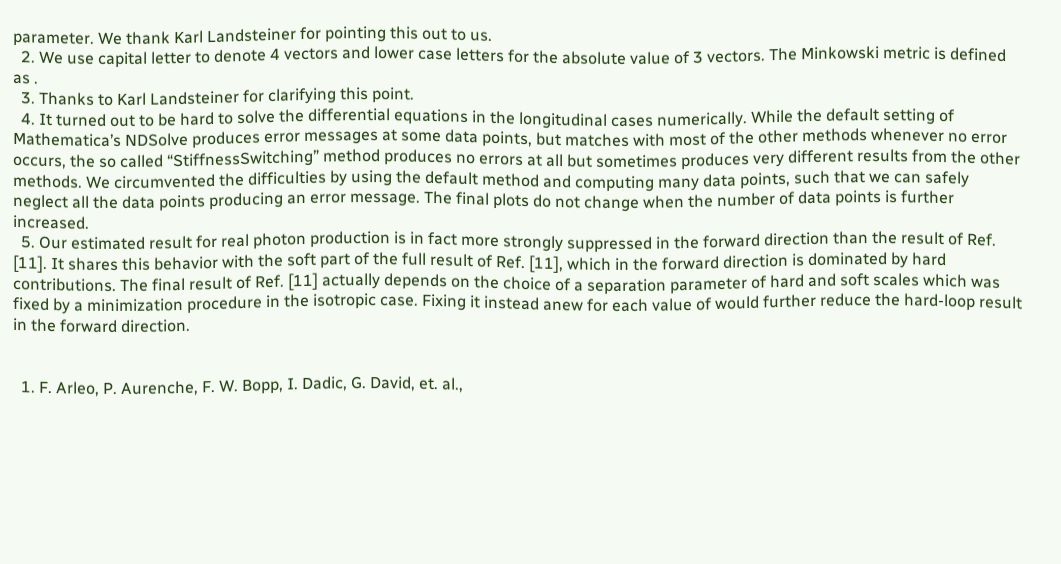parameter. We thank Karl Landsteiner for pointing this out to us.
  2. We use capital letter to denote 4 vectors and lower case letters for the absolute value of 3 vectors. The Minkowski metric is defined as .
  3. Thanks to Karl Landsteiner for clarifying this point.
  4. It turned out to be hard to solve the differential equations in the longitudinal cases numerically. While the default setting of Mathematica’s NDSolve produces error messages at some data points, but matches with most of the other methods whenever no error occurs, the so called “StiffnessSwitching” method produces no errors at all but sometimes produces very different results from the other methods. We circumvented the difficulties by using the default method and computing many data points, such that we can safely neglect all the data points producing an error message. The final plots do not change when the number of data points is further increased.
  5. Our estimated result for real photon production is in fact more strongly suppressed in the forward direction than the result of Ref. [11]. It shares this behavior with the soft part of the full result of Ref. [11], which in the forward direction is dominated by hard contributions. The final result of Ref. [11] actually depends on the choice of a separation parameter of hard and soft scales which was fixed by a minimization procedure in the isotropic case. Fixing it instead anew for each value of would further reduce the hard-loop result in the forward direction.


  1. F. Arleo, P. Aurenche, F. W. Bopp, I. Dadic, G. David, et. al.,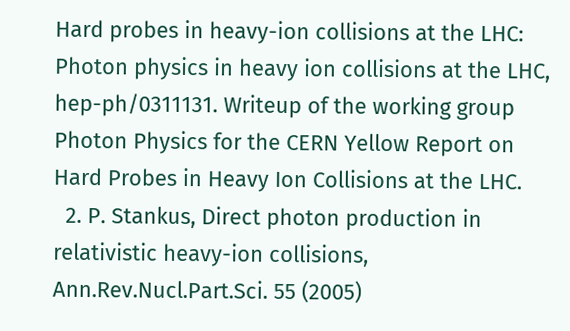Hard probes in heavy-ion collisions at the LHC: Photon physics in heavy ion collisions at the LHC, hep-ph/0311131. Writeup of the working group Photon Physics for the CERN Yellow Report on Hard Probes in Heavy Ion Collisions at the LHC.
  2. P. Stankus, Direct photon production in relativistic heavy-ion collisions, Ann.Rev.Nucl.Part.Sci. 55 (2005)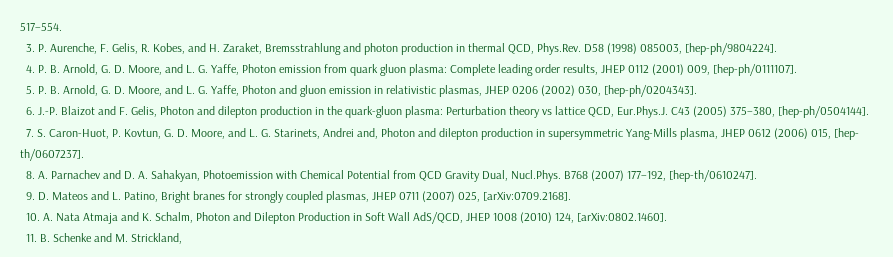517–554.
  3. P. Aurenche, F. Gelis, R. Kobes, and H. Zaraket, Bremsstrahlung and photon production in thermal QCD, Phys.Rev. D58 (1998) 085003, [hep-ph/9804224].
  4. P. B. Arnold, G. D. Moore, and L. G. Yaffe, Photon emission from quark gluon plasma: Complete leading order results, JHEP 0112 (2001) 009, [hep-ph/0111107].
  5. P. B. Arnold, G. D. Moore, and L. G. Yaffe, Photon and gluon emission in relativistic plasmas, JHEP 0206 (2002) 030, [hep-ph/0204343].
  6. J.-P. Blaizot and F. Gelis, Photon and dilepton production in the quark-gluon plasma: Perturbation theory vs lattice QCD, Eur.Phys.J. C43 (2005) 375–380, [hep-ph/0504144].
  7. S. Caron-Huot, P. Kovtun, G. D. Moore, and L. G. Starinets, Andrei and, Photon and dilepton production in supersymmetric Yang-Mills plasma, JHEP 0612 (2006) 015, [hep-th/0607237].
  8. A. Parnachev and D. A. Sahakyan, Photoemission with Chemical Potential from QCD Gravity Dual, Nucl.Phys. B768 (2007) 177–192, [hep-th/0610247].
  9. D. Mateos and L. Patino, Bright branes for strongly coupled plasmas, JHEP 0711 (2007) 025, [arXiv:0709.2168].
  10. A. Nata Atmaja and K. Schalm, Photon and Dilepton Production in Soft Wall AdS/QCD, JHEP 1008 (2010) 124, [arXiv:0802.1460].
  11. B. Schenke and M. Strickland,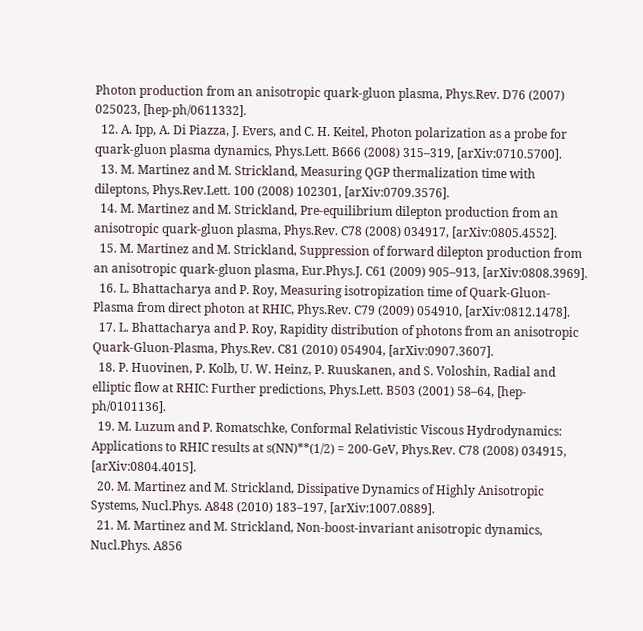Photon production from an anisotropic quark-gluon plasma, Phys.Rev. D76 (2007) 025023, [hep-ph/0611332].
  12. A. Ipp, A. Di Piazza, J. Evers, and C. H. Keitel, Photon polarization as a probe for quark-gluon plasma dynamics, Phys.Lett. B666 (2008) 315–319, [arXiv:0710.5700].
  13. M. Martinez and M. Strickland, Measuring QGP thermalization time with dileptons, Phys.Rev.Lett. 100 (2008) 102301, [arXiv:0709.3576].
  14. M. Martinez and M. Strickland, Pre-equilibrium dilepton production from an anisotropic quark-gluon plasma, Phys.Rev. C78 (2008) 034917, [arXiv:0805.4552].
  15. M. Martinez and M. Strickland, Suppression of forward dilepton production from an anisotropic quark-gluon plasma, Eur.Phys.J. C61 (2009) 905–913, [arXiv:0808.3969].
  16. L. Bhattacharya and P. Roy, Measuring isotropization time of Quark-Gluon-Plasma from direct photon at RHIC, Phys.Rev. C79 (2009) 054910, [arXiv:0812.1478].
  17. L. Bhattacharya and P. Roy, Rapidity distribution of photons from an anisotropic Quark-Gluon-Plasma, Phys.Rev. C81 (2010) 054904, [arXiv:0907.3607].
  18. P. Huovinen, P. Kolb, U. W. Heinz, P. Ruuskanen, and S. Voloshin, Radial and elliptic flow at RHIC: Further predictions, Phys.Lett. B503 (2001) 58–64, [hep-ph/0101136].
  19. M. Luzum and P. Romatschke, Conformal Relativistic Viscous Hydrodynamics: Applications to RHIC results at s(NN)**(1/2) = 200-GeV, Phys.Rev. C78 (2008) 034915, [arXiv:0804.4015].
  20. M. Martinez and M. Strickland, Dissipative Dynamics of Highly Anisotropic Systems, Nucl.Phys. A848 (2010) 183–197, [arXiv:1007.0889].
  21. M. Martinez and M. Strickland, Non-boost-invariant anisotropic dynamics, Nucl.Phys. A856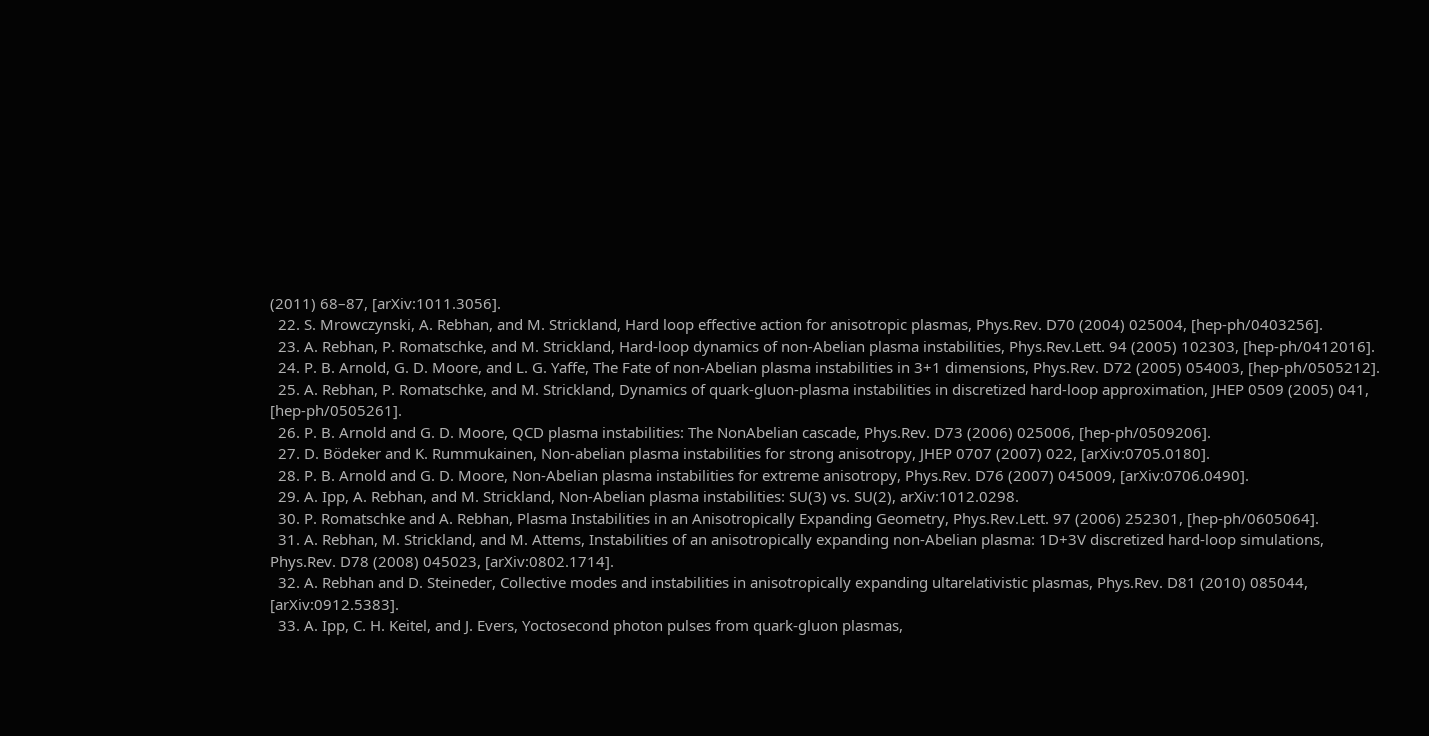(2011) 68–87, [arXiv:1011.3056].
  22. S. Mrowczynski, A. Rebhan, and M. Strickland, Hard loop effective action for anisotropic plasmas, Phys.Rev. D70 (2004) 025004, [hep-ph/0403256].
  23. A. Rebhan, P. Romatschke, and M. Strickland, Hard-loop dynamics of non-Abelian plasma instabilities, Phys.Rev.Lett. 94 (2005) 102303, [hep-ph/0412016].
  24. P. B. Arnold, G. D. Moore, and L. G. Yaffe, The Fate of non-Abelian plasma instabilities in 3+1 dimensions, Phys.Rev. D72 (2005) 054003, [hep-ph/0505212].
  25. A. Rebhan, P. Romatschke, and M. Strickland, Dynamics of quark-gluon-plasma instabilities in discretized hard-loop approximation, JHEP 0509 (2005) 041, [hep-ph/0505261].
  26. P. B. Arnold and G. D. Moore, QCD plasma instabilities: The NonAbelian cascade, Phys.Rev. D73 (2006) 025006, [hep-ph/0509206].
  27. D. Bödeker and K. Rummukainen, Non-abelian plasma instabilities for strong anisotropy, JHEP 0707 (2007) 022, [arXiv:0705.0180].
  28. P. B. Arnold and G. D. Moore, Non-Abelian plasma instabilities for extreme anisotropy, Phys.Rev. D76 (2007) 045009, [arXiv:0706.0490].
  29. A. Ipp, A. Rebhan, and M. Strickland, Non-Abelian plasma instabilities: SU(3) vs. SU(2), arXiv:1012.0298.
  30. P. Romatschke and A. Rebhan, Plasma Instabilities in an Anisotropically Expanding Geometry, Phys.Rev.Lett. 97 (2006) 252301, [hep-ph/0605064].
  31. A. Rebhan, M. Strickland, and M. Attems, Instabilities of an anisotropically expanding non-Abelian plasma: 1D+3V discretized hard-loop simulations, Phys.Rev. D78 (2008) 045023, [arXiv:0802.1714].
  32. A. Rebhan and D. Steineder, Collective modes and instabilities in anisotropically expanding ultarelativistic plasmas, Phys.Rev. D81 (2010) 085044, [arXiv:0912.5383].
  33. A. Ipp, C. H. Keitel, and J. Evers, Yoctosecond photon pulses from quark-gluon plasmas,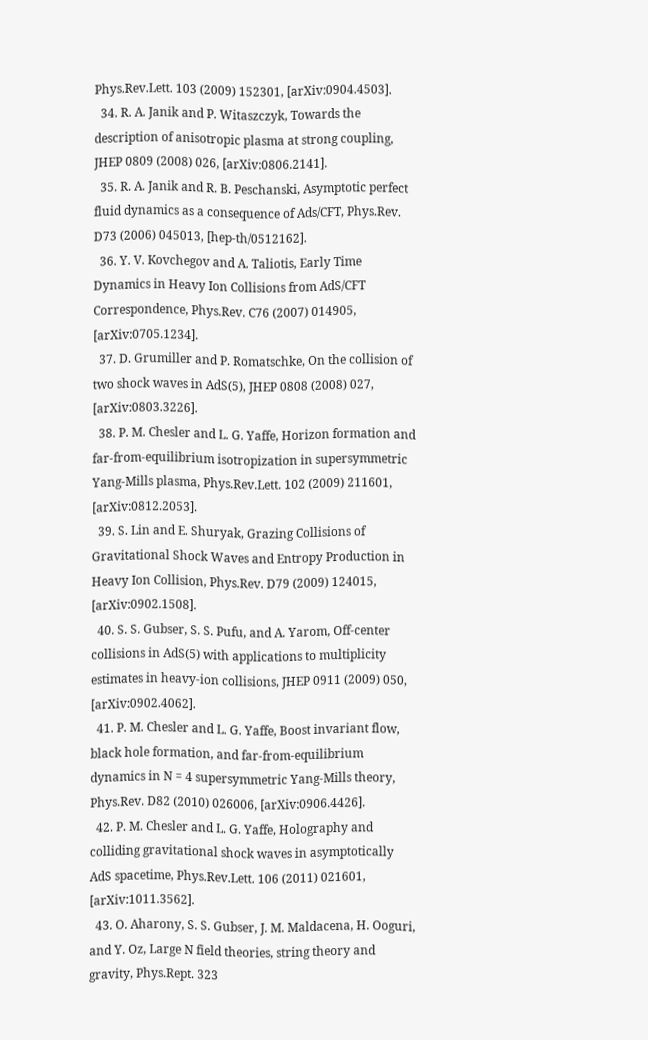Phys.Rev.Lett. 103 (2009) 152301, [arXiv:0904.4503].
  34. R. A. Janik and P. Witaszczyk, Towards the description of anisotropic plasma at strong coupling, JHEP 0809 (2008) 026, [arXiv:0806.2141].
  35. R. A. Janik and R. B. Peschanski, Asymptotic perfect fluid dynamics as a consequence of Ads/CFT, Phys.Rev. D73 (2006) 045013, [hep-th/0512162].
  36. Y. V. Kovchegov and A. Taliotis, Early Time Dynamics in Heavy Ion Collisions from AdS/CFT Correspondence, Phys.Rev. C76 (2007) 014905, [arXiv:0705.1234].
  37. D. Grumiller and P. Romatschke, On the collision of two shock waves in AdS(5), JHEP 0808 (2008) 027, [arXiv:0803.3226].
  38. P. M. Chesler and L. G. Yaffe, Horizon formation and far-from-equilibrium isotropization in supersymmetric Yang-Mills plasma, Phys.Rev.Lett. 102 (2009) 211601, [arXiv:0812.2053].
  39. S. Lin and E. Shuryak, Grazing Collisions of Gravitational Shock Waves and Entropy Production in Heavy Ion Collision, Phys.Rev. D79 (2009) 124015, [arXiv:0902.1508].
  40. S. S. Gubser, S. S. Pufu, and A. Yarom, Off-center collisions in AdS(5) with applications to multiplicity estimates in heavy-ion collisions, JHEP 0911 (2009) 050, [arXiv:0902.4062].
  41. P. M. Chesler and L. G. Yaffe, Boost invariant flow, black hole formation, and far-from-equilibrium dynamics in N = 4 supersymmetric Yang-Mills theory, Phys.Rev. D82 (2010) 026006, [arXiv:0906.4426].
  42. P. M. Chesler and L. G. Yaffe, Holography and colliding gravitational shock waves in asymptotically AdS spacetime, Phys.Rev.Lett. 106 (2011) 021601, [arXiv:1011.3562].
  43. O. Aharony, S. S. Gubser, J. M. Maldacena, H. Ooguri, and Y. Oz, Large N field theories, string theory and gravity, Phys.Rept. 323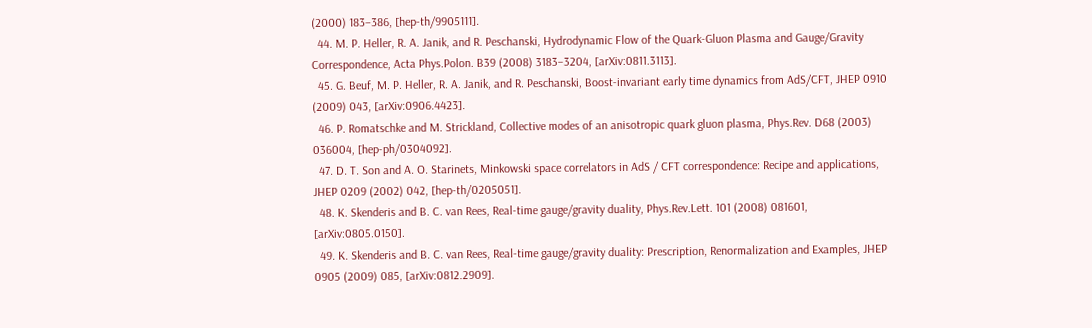(2000) 183–386, [hep-th/9905111].
  44. M. P. Heller, R. A. Janik, and R. Peschanski, Hydrodynamic Flow of the Quark-Gluon Plasma and Gauge/Gravity Correspondence, Acta Phys.Polon. B39 (2008) 3183–3204, [arXiv:0811.3113].
  45. G. Beuf, M. P. Heller, R. A. Janik, and R. Peschanski, Boost-invariant early time dynamics from AdS/CFT, JHEP 0910 (2009) 043, [arXiv:0906.4423].
  46. P. Romatschke and M. Strickland, Collective modes of an anisotropic quark gluon plasma, Phys.Rev. D68 (2003) 036004, [hep-ph/0304092].
  47. D. T. Son and A. O. Starinets, Minkowski space correlators in AdS / CFT correspondence: Recipe and applications, JHEP 0209 (2002) 042, [hep-th/0205051].
  48. K. Skenderis and B. C. van Rees, Real-time gauge/gravity duality, Phys.Rev.Lett. 101 (2008) 081601, [arXiv:0805.0150].
  49. K. Skenderis and B. C. van Rees, Real-time gauge/gravity duality: Prescription, Renormalization and Examples, JHEP 0905 (2009) 085, [arXiv:0812.2909].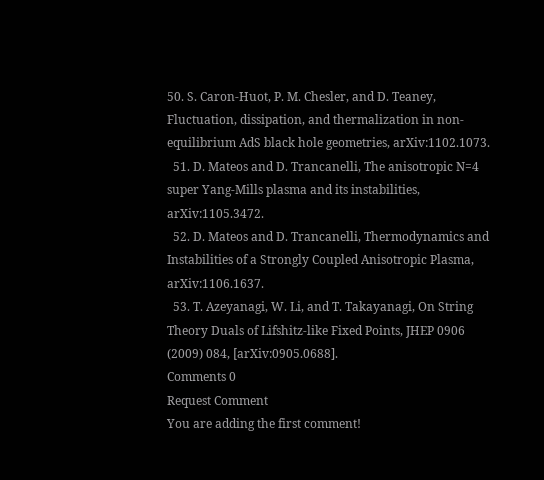50. S. Caron-Huot, P. M. Chesler, and D. Teaney, Fluctuation, dissipation, and thermalization in non-equilibrium AdS black hole geometries, arXiv:1102.1073.
  51. D. Mateos and D. Trancanelli, The anisotropic N=4 super Yang-Mills plasma and its instabilities, arXiv:1105.3472.
  52. D. Mateos and D. Trancanelli, Thermodynamics and Instabilities of a Strongly Coupled Anisotropic Plasma, arXiv:1106.1637.
  53. T. Azeyanagi, W. Li, and T. Takayanagi, On String Theory Duals of Lifshitz-like Fixed Points, JHEP 0906 (2009) 084, [arXiv:0905.0688].
Comments 0
Request Comment
You are adding the first comment!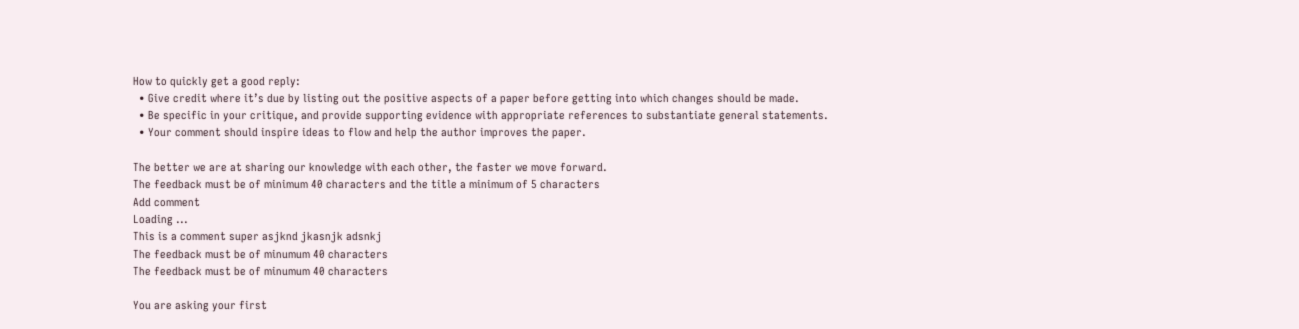How to quickly get a good reply:
  • Give credit where it’s due by listing out the positive aspects of a paper before getting into which changes should be made.
  • Be specific in your critique, and provide supporting evidence with appropriate references to substantiate general statements.
  • Your comment should inspire ideas to flow and help the author improves the paper.

The better we are at sharing our knowledge with each other, the faster we move forward.
The feedback must be of minimum 40 characters and the title a minimum of 5 characters
Add comment
Loading ...
This is a comment super asjknd jkasnjk adsnkj
The feedback must be of minumum 40 characters
The feedback must be of minumum 40 characters

You are asking your first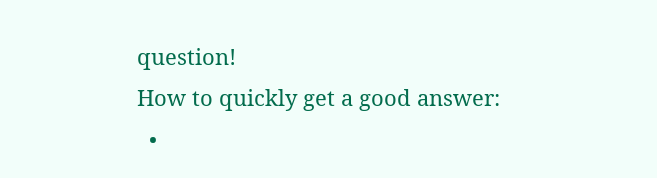question!
How to quickly get a good answer:
  •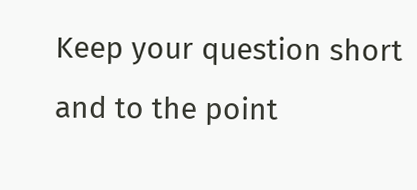Keep your question short and to the point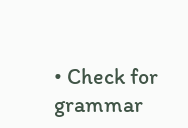• Check for grammar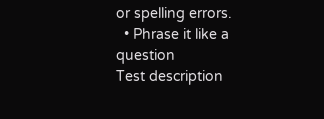or spelling errors.
  • Phrase it like a question
Test description